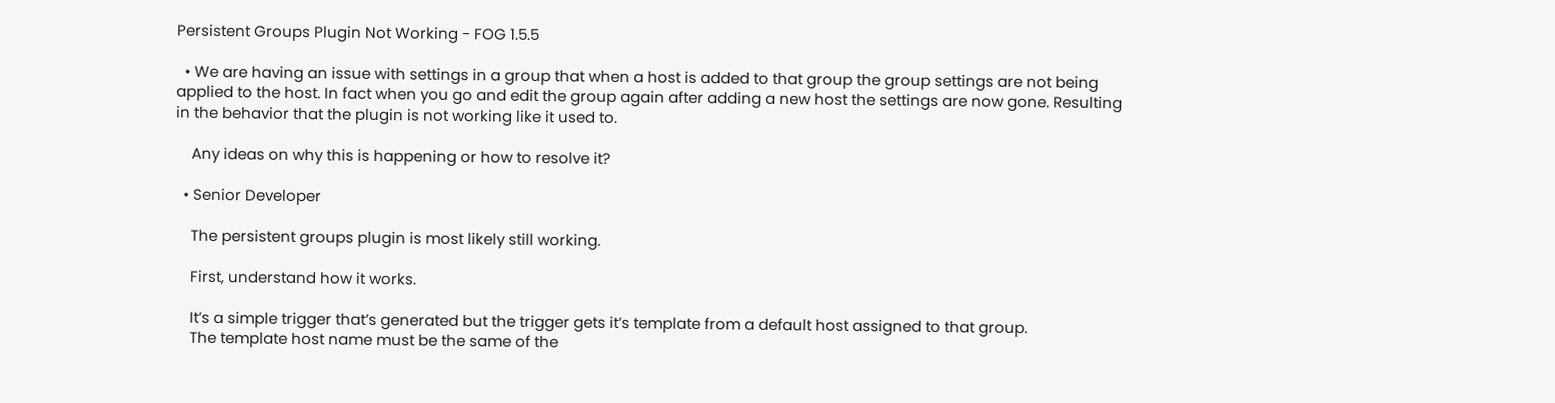Persistent Groups Plugin Not Working - FOG 1.5.5

  • We are having an issue with settings in a group that when a host is added to that group the group settings are not being applied to the host. In fact when you go and edit the group again after adding a new host the settings are now gone. Resulting in the behavior that the plugin is not working like it used to.

    Any ideas on why this is happening or how to resolve it?

  • Senior Developer

    The persistent groups plugin is most likely still working.

    First, understand how it works.

    It’s a simple trigger that’s generated but the trigger gets it’s template from a default host assigned to that group.
    The template host name must be the same of the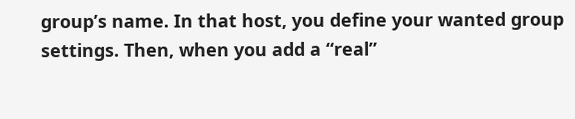group’s name. In that host, you define your wanted group settings. Then, when you add a “real”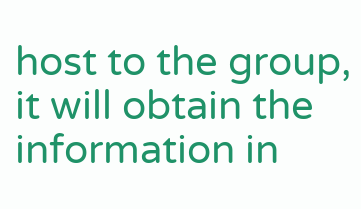host to the group, it will obtain the information in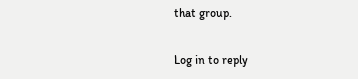that group.

Log in to reply